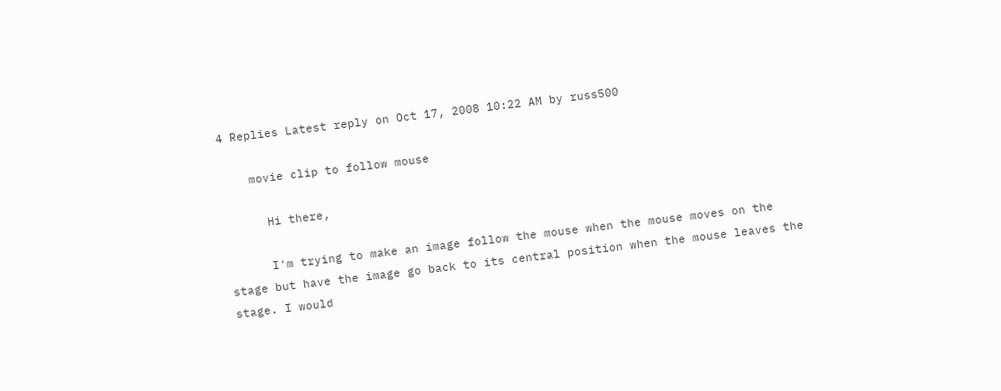4 Replies Latest reply on Oct 17, 2008 10:22 AM by russ500

    movie clip to follow mouse

      Hi there,

      I'm trying to make an image follow the mouse when the mouse moves on the stage but have the image go back to its central position when the mouse leaves the stage. I would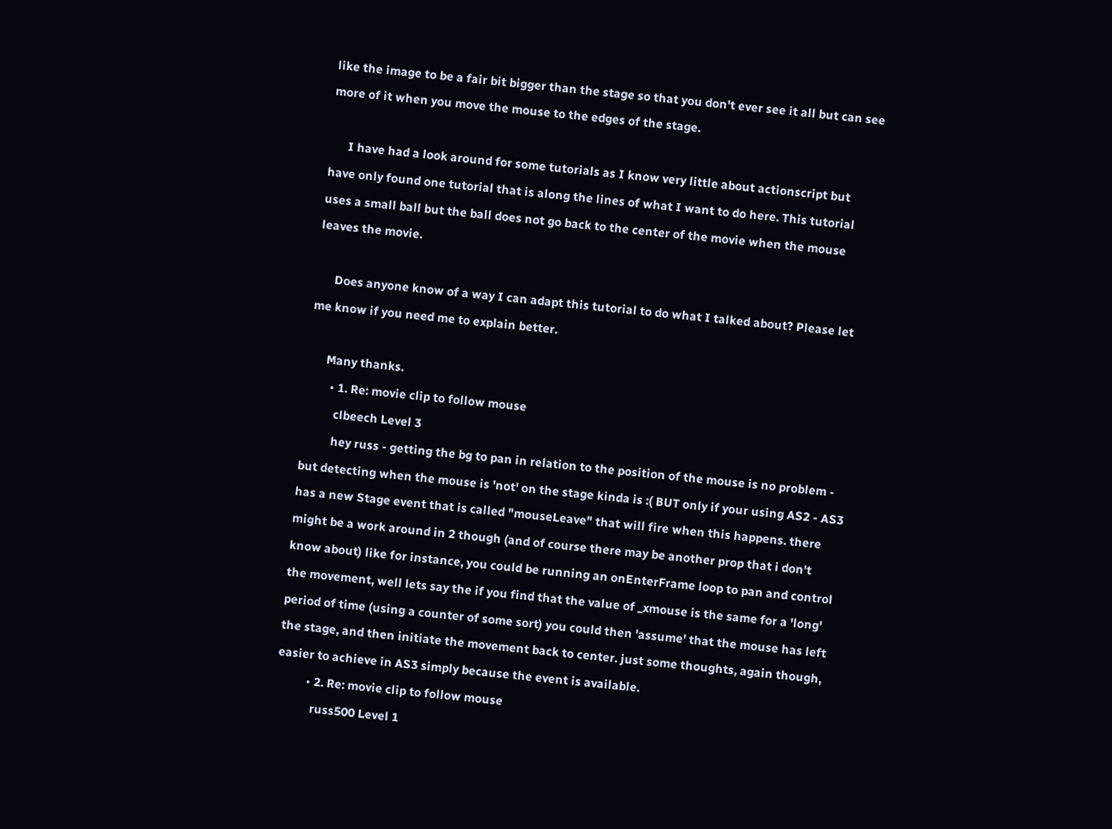like the image to be a fair bit bigger than the stage so that you don't ever see it all but can see more of it when you move the mouse to the edges of the stage.

      I have had a look around for some tutorials as I know very little about actionscript but have only found one tutorial that is along the lines of what I want to do here. This tutorial uses a small ball but the ball does not go back to the center of the movie when the mouse leaves the movie.

      Does anyone know of a way I can adapt this tutorial to do what I talked about? Please let me know if you need me to explain better.

      Many thanks.
        • 1. Re: movie clip to follow mouse
          clbeech Level 3
          hey russ - getting the bg to pan in relation to the position of the mouse is no problem - but detecting when the mouse is 'not' on the stage kinda is :( BUT only if your using AS2 - AS3 has a new Stage event that is called "mouseLeave" that will fire when this happens. there might be a work around in 2 though (and of course there may be another prop that i don't know about) like for instance, you could be running an onEnterFrame loop to pan and control the movement, well lets say the if you find that the value of _xmouse is the same for a 'long' period of time (using a counter of some sort) you could then 'assume' that the mouse has left the stage, and then initiate the movement back to center. just some thoughts, again though, easier to achieve in AS3 simply because the event is available.
          • 2. Re: movie clip to follow mouse
            russ500 Level 1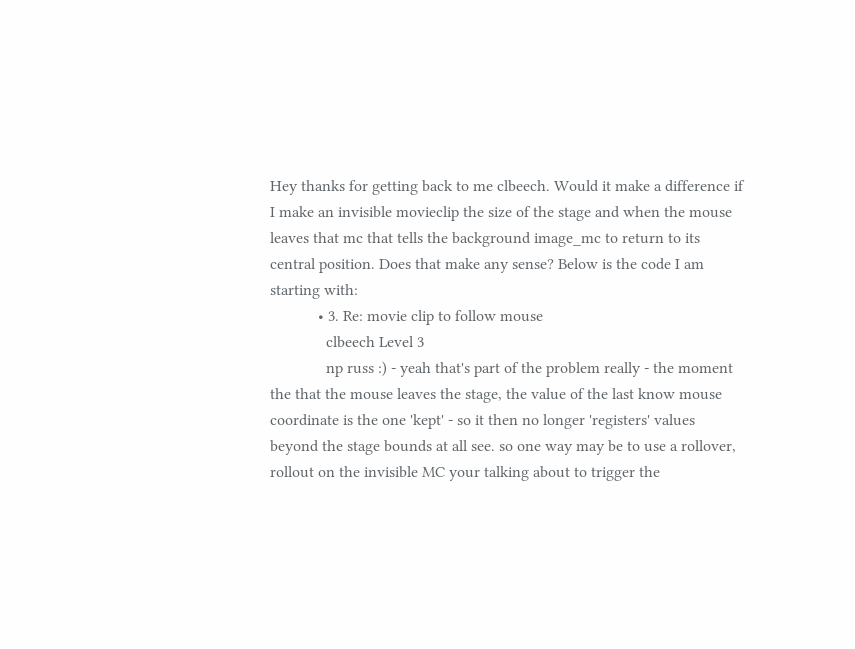Hey thanks for getting back to me clbeech. Would it make a difference if I make an invisible movieclip the size of the stage and when the mouse leaves that mc that tells the background image_mc to return to its central position. Does that make any sense? Below is the code I am starting with:
            • 3. Re: movie clip to follow mouse
              clbeech Level 3
              np russ :) - yeah that's part of the problem really - the moment the that the mouse leaves the stage, the value of the last know mouse coordinate is the one 'kept' - so it then no longer 'registers' values beyond the stage bounds at all see. so one way may be to use a rollover, rollout on the invisible MC your talking about to trigger the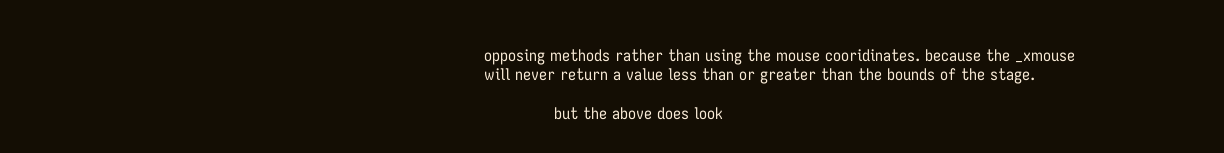opposing methods rather than using the mouse cooridinates. because the _xmouse will never return a value less than or greater than the bounds of the stage.

              but the above does look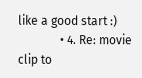like a good start :)
              • 4. Re: movie clip to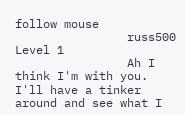follow mouse
                russ500 Level 1
                Ah I think I'm with you. I'll have a tinker around and see what I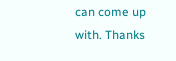can come up with. Thanks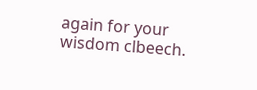again for your wisdom clbeech.